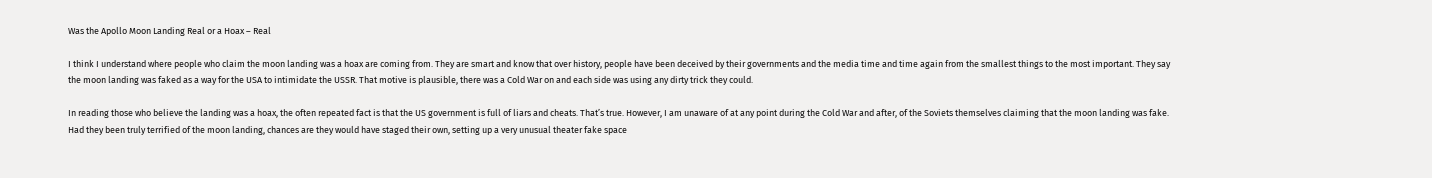Was the Apollo Moon Landing Real or a Hoax – Real

I think I understand where people who claim the moon landing was a hoax are coming from. They are smart and know that over history, people have been deceived by their governments and the media time and time again from the smallest things to the most important. They say the moon landing was faked as a way for the USA to intimidate the USSR. That motive is plausible, there was a Cold War on and each side was using any dirty trick they could.

In reading those who believe the landing was a hoax, the often repeated fact is that the US government is full of liars and cheats. That’s true. However, I am unaware of at any point during the Cold War and after, of the Soviets themselves claiming that the moon landing was fake. Had they been truly terrified of the moon landing, chances are they would have staged their own, setting up a very unusual theater fake space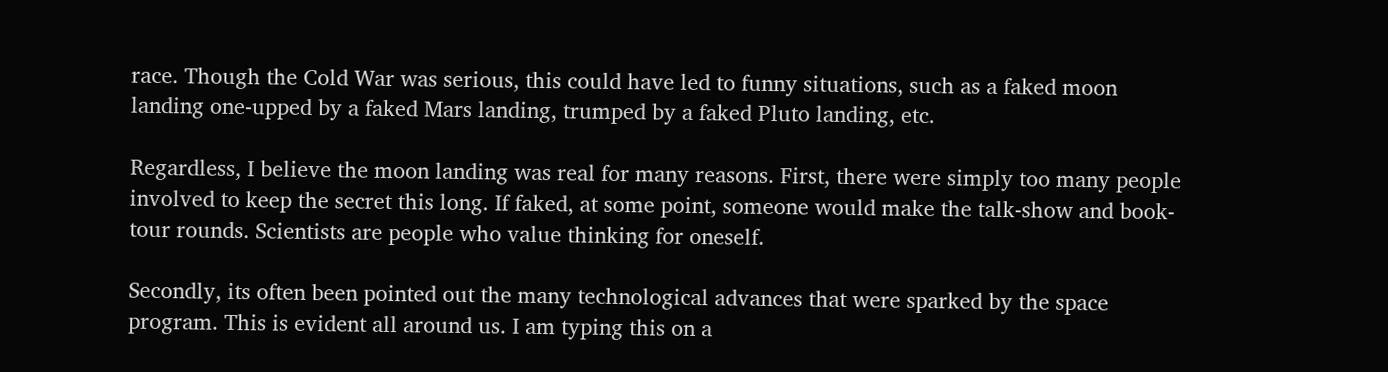race. Though the Cold War was serious, this could have led to funny situations, such as a faked moon landing one-upped by a faked Mars landing, trumped by a faked Pluto landing, etc.

Regardless, I believe the moon landing was real for many reasons. First, there were simply too many people involved to keep the secret this long. If faked, at some point, someone would make the talk-show and book-tour rounds. Scientists are people who value thinking for oneself.

Secondly, its often been pointed out the many technological advances that were sparked by the space program. This is evident all around us. I am typing this on a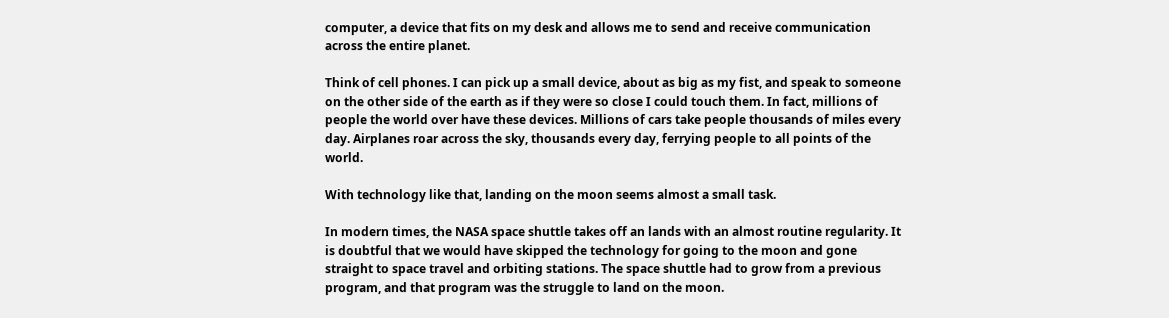computer, a device that fits on my desk and allows me to send and receive communication across the entire planet.

Think of cell phones. I can pick up a small device, about as big as my fist, and speak to someone on the other side of the earth as if they were so close I could touch them. In fact, millions of people the world over have these devices. Millions of cars take people thousands of miles every day. Airplanes roar across the sky, thousands every day, ferrying people to all points of the world.

With technology like that, landing on the moon seems almost a small task.

In modern times, the NASA space shuttle takes off an lands with an almost routine regularity. It is doubtful that we would have skipped the technology for going to the moon and gone straight to space travel and orbiting stations. The space shuttle had to grow from a previous program, and that program was the struggle to land on the moon.